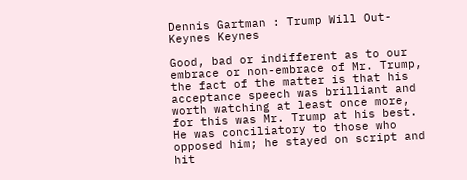Dennis Gartman : Trump Will Out-Keynes Keynes

Good, bad or indifferent as to our embrace or non-embrace of Mr. Trump, the fact of the matter is that his acceptance speech was brilliant and worth watching at least once more, for this was Mr. Trump at his best. He was conciliatory to those who opposed him; he stayed on script and hit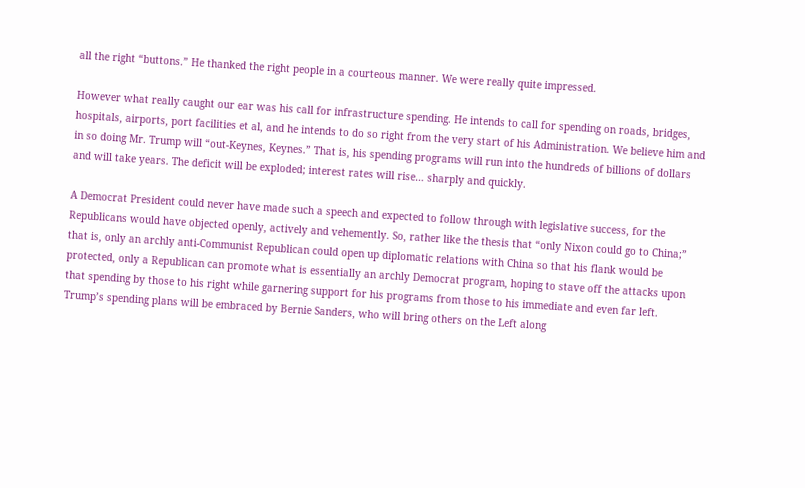all the right “buttons.” He thanked the right people in a courteous manner. We were really quite impressed.

However what really caught our ear was his call for infrastructure spending. He intends to call for spending on roads, bridges, hospitals, airports, port facilities et al, and he intends to do so right from the very start of his Administration. We believe him and in so doing Mr. Trump will “out-Keynes, Keynes.” That is, his spending programs will run into the hundreds of billions of dollars and will take years. The deficit will be exploded; interest rates will rise… sharply and quickly.

A Democrat President could never have made such a speech and expected to follow through with legislative success, for the Republicans would have objected openly, actively and vehemently. So, rather like the thesis that “only Nixon could go to China;” that is, only an archly anti-Communist Republican could open up diplomatic relations with China so that his flank would be protected, only a Republican can promote what is essentially an archly Democrat program, hoping to stave off the attacks upon that spending by those to his right while garnering support for his programs from those to his immediate and even far left. Trump’s spending plans will be embraced by Bernie Sanders, who will bring others on the Left along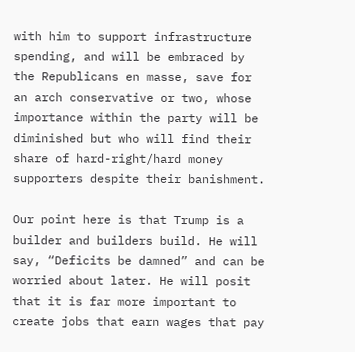with him to support infrastructure spending, and will be embraced by the Republicans en masse, save for an arch conservative or two, whose importance within the party will be diminished but who will find their share of hard-right/hard money supporters despite their banishment.

Our point here is that Trump is a builder and builders build. He will say, “Deficits be damned” and can be worried about later. He will posit that it is far more important to create jobs that earn wages that pay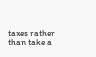taxes rather than take a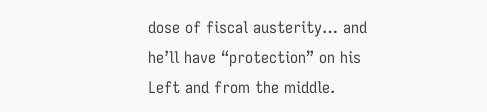dose of fiscal austerity… and he’ll have “protection” on his Left and from the middle.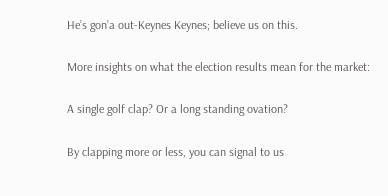He’s gon’a out-Keynes Keynes; believe us on this.

More insights on what the election results mean for the market:

A single golf clap? Or a long standing ovation?

By clapping more or less, you can signal to us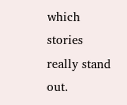which stories really stand out.